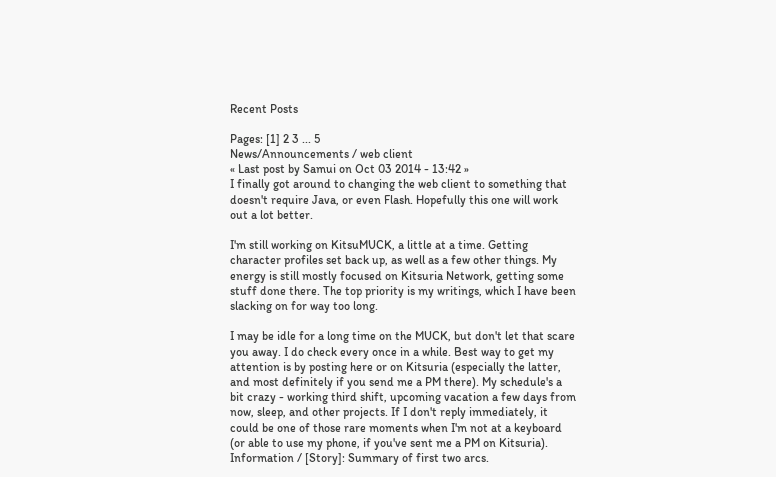Recent Posts

Pages: [1] 2 3 ... 5
News/Announcements / web client
« Last post by Samui on Oct 03 2014 - 13:42 »
I finally got around to changing the web client to something that doesn't require Java, or even Flash. Hopefully this one will work out a lot better.

I'm still working on KitsuMUCK, a little at a time. Getting character profiles set back up, as well as a few other things. My energy is still mostly focused on Kitsuria Network, getting some stuff done there. The top priority is my writings, which I have been slacking on for way too long.

I may be idle for a long time on the MUCK, but don't let that scare you away. I do check every once in a while. Best way to get my attention is by posting here or on Kitsuria (especially the latter, and most definitely if you send me a PM there). My schedule's a bit crazy - working third shift, upcoming vacation a few days from now, sleep, and other projects. If I don't reply immediately, it could be one of those rare moments when I'm not at a keyboard (or able to use my phone, if you've sent me a PM on Kitsuria).
Information / [Story]: Summary of first two arcs.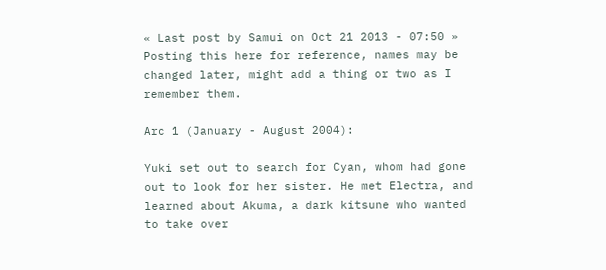« Last post by Samui on Oct 21 2013 - 07:50 »
Posting this here for reference, names may be changed later, might add a thing or two as I remember them.

Arc 1 (January - August 2004):

Yuki set out to search for Cyan, whom had gone out to look for her sister. He met Electra, and learned about Akuma, a dark kitsune who wanted to take over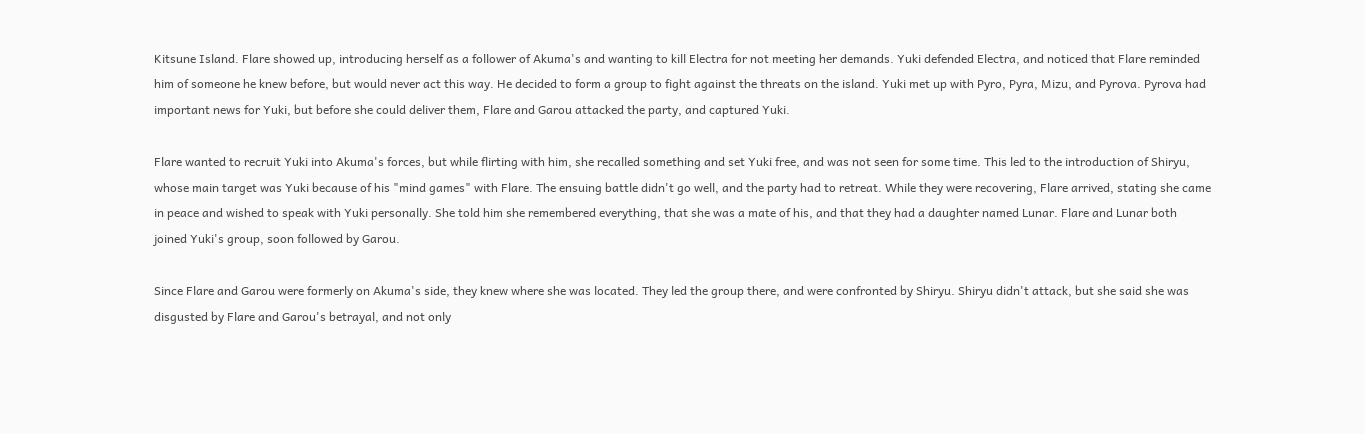Kitsune Island. Flare showed up, introducing herself as a follower of Akuma's and wanting to kill Electra for not meeting her demands. Yuki defended Electra, and noticed that Flare reminded him of someone he knew before, but would never act this way. He decided to form a group to fight against the threats on the island. Yuki met up with Pyro, Pyra, Mizu, and Pyrova. Pyrova had important news for Yuki, but before she could deliver them, Flare and Garou attacked the party, and captured Yuki.

Flare wanted to recruit Yuki into Akuma's forces, but while flirting with him, she recalled something and set Yuki free, and was not seen for some time. This led to the introduction of Shiryu, whose main target was Yuki because of his "mind games" with Flare. The ensuing battle didn't go well, and the party had to retreat. While they were recovering, Flare arrived, stating she came in peace and wished to speak with Yuki personally. She told him she remembered everything, that she was a mate of his, and that they had a daughter named Lunar. Flare and Lunar both joined Yuki's group, soon followed by Garou.

Since Flare and Garou were formerly on Akuma's side, they knew where she was located. They led the group there, and were confronted by Shiryu. Shiryu didn't attack, but she said she was disgusted by Flare and Garou's betrayal, and not only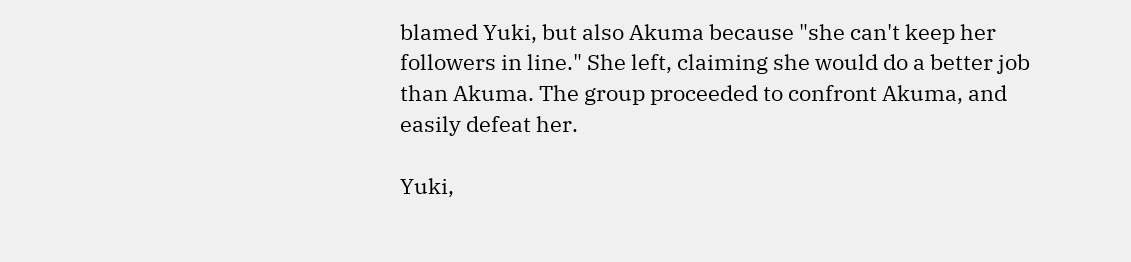blamed Yuki, but also Akuma because "she can't keep her followers in line." She left, claiming she would do a better job than Akuma. The group proceeded to confront Akuma, and easily defeat her.

Yuki,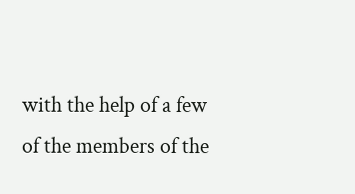with the help of a few of the members of the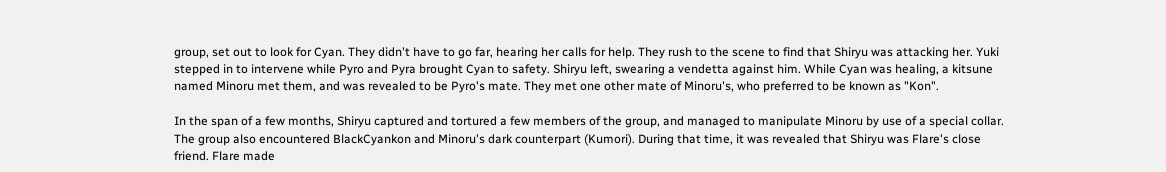group, set out to look for Cyan. They didn't have to go far, hearing her calls for help. They rush to the scene to find that Shiryu was attacking her. Yuki stepped in to intervene while Pyro and Pyra brought Cyan to safety. Shiryu left, swearing a vendetta against him. While Cyan was healing, a kitsune named Minoru met them, and was revealed to be Pyro's mate. They met one other mate of Minoru's, who preferred to be known as "Kon".

In the span of a few months, Shiryu captured and tortured a few members of the group, and managed to manipulate Minoru by use of a special collar. The group also encountered BlackCyankon and Minoru's dark counterpart (Kumori). During that time, it was revealed that Shiryu was Flare's close friend. Flare made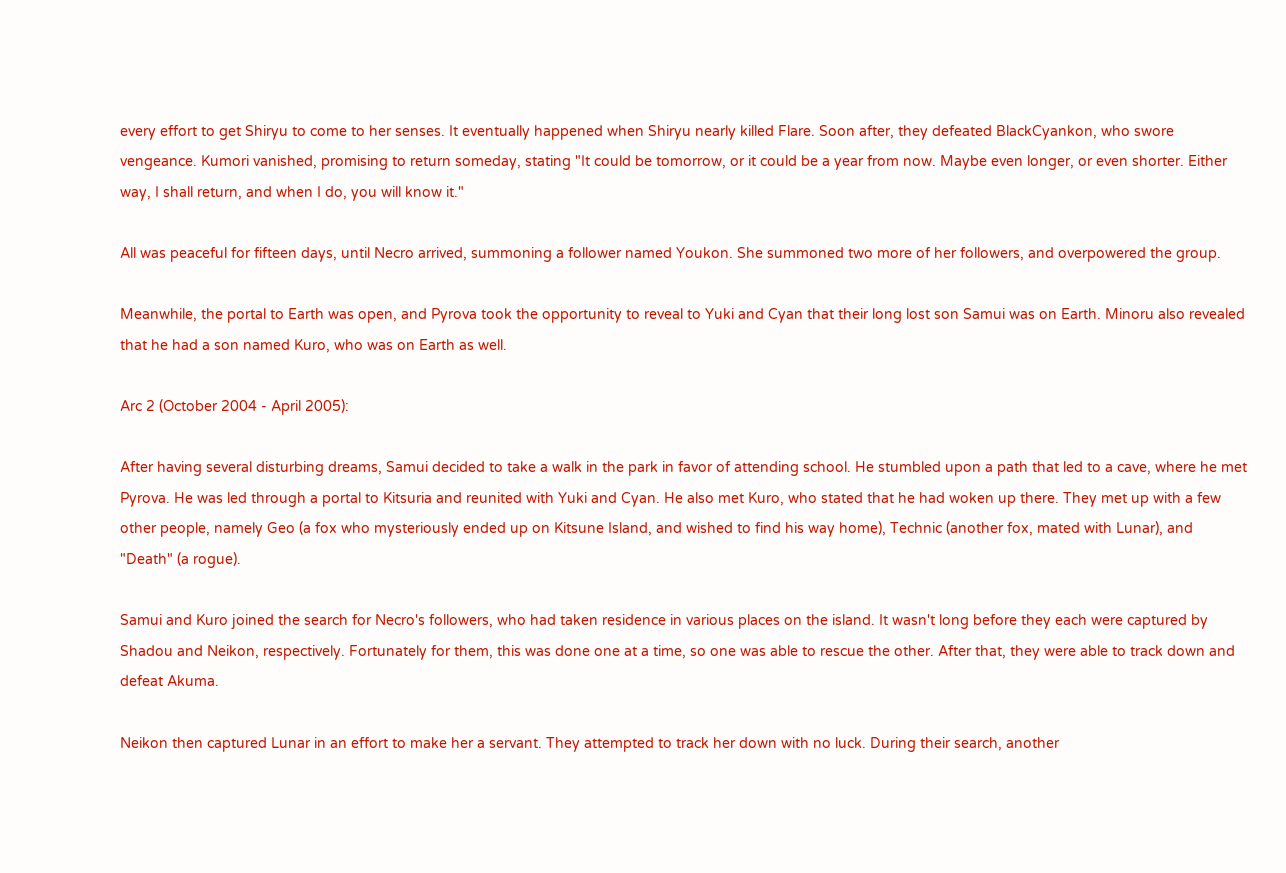every effort to get Shiryu to come to her senses. It eventually happened when Shiryu nearly killed Flare. Soon after, they defeated BlackCyankon, who swore vengeance. Kumori vanished, promising to return someday, stating "It could be tomorrow, or it could be a year from now. Maybe even longer, or even shorter. Either way, I shall return, and when I do, you will know it."

All was peaceful for fifteen days, until Necro arrived, summoning a follower named Youkon. She summoned two more of her followers, and overpowered the group.

Meanwhile, the portal to Earth was open, and Pyrova took the opportunity to reveal to Yuki and Cyan that their long lost son Samui was on Earth. Minoru also revealed that he had a son named Kuro, who was on Earth as well.

Arc 2 (October 2004 - April 2005):

After having several disturbing dreams, Samui decided to take a walk in the park in favor of attending school. He stumbled upon a path that led to a cave, where he met Pyrova. He was led through a portal to Kitsuria and reunited with Yuki and Cyan. He also met Kuro, who stated that he had woken up there. They met up with a few other people, namely Geo (a fox who mysteriously ended up on Kitsune Island, and wished to find his way home), Technic (another fox, mated with Lunar), and "Death" (a rogue).

Samui and Kuro joined the search for Necro's followers, who had taken residence in various places on the island. It wasn't long before they each were captured by Shadou and Neikon, respectively. Fortunately for them, this was done one at a time, so one was able to rescue the other. After that, they were able to track down and defeat Akuma.

Neikon then captured Lunar in an effort to make her a servant. They attempted to track her down with no luck. During their search, another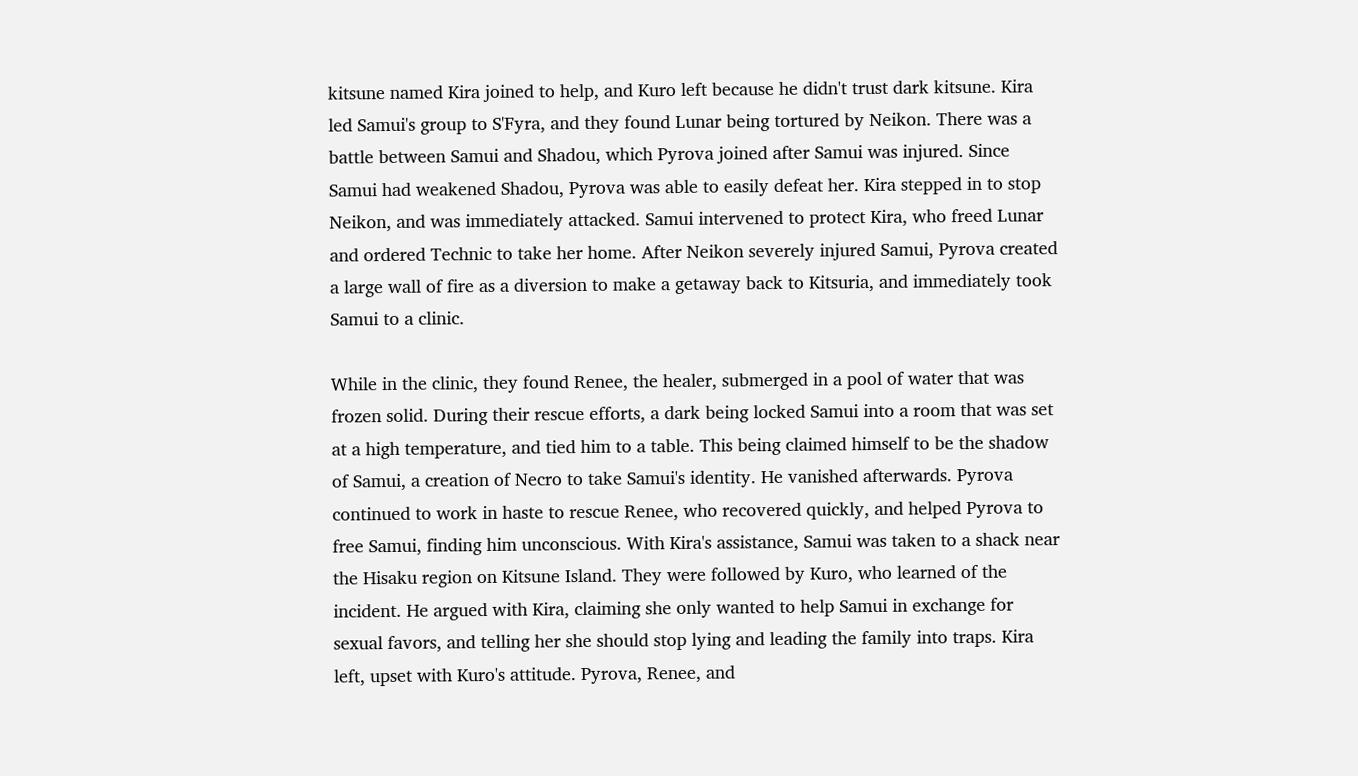kitsune named Kira joined to help, and Kuro left because he didn't trust dark kitsune. Kira led Samui's group to S'Fyra, and they found Lunar being tortured by Neikon. There was a battle between Samui and Shadou, which Pyrova joined after Samui was injured. Since Samui had weakened Shadou, Pyrova was able to easily defeat her. Kira stepped in to stop Neikon, and was immediately attacked. Samui intervened to protect Kira, who freed Lunar and ordered Technic to take her home. After Neikon severely injured Samui, Pyrova created a large wall of fire as a diversion to make a getaway back to Kitsuria, and immediately took Samui to a clinic.

While in the clinic, they found Renee, the healer, submerged in a pool of water that was frozen solid. During their rescue efforts, a dark being locked Samui into a room that was set at a high temperature, and tied him to a table. This being claimed himself to be the shadow of Samui, a creation of Necro to take Samui's identity. He vanished afterwards. Pyrova continued to work in haste to rescue Renee, who recovered quickly, and helped Pyrova to free Samui, finding him unconscious. With Kira's assistance, Samui was taken to a shack near the Hisaku region on Kitsune Island. They were followed by Kuro, who learned of the incident. He argued with Kira, claiming she only wanted to help Samui in exchange for sexual favors, and telling her she should stop lying and leading the family into traps. Kira left, upset with Kuro's attitude. Pyrova, Renee, and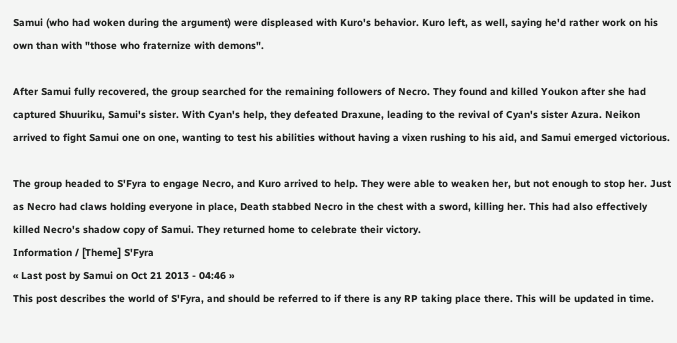Samui (who had woken during the argument) were displeased with Kuro's behavior. Kuro left, as well, saying he'd rather work on his own than with "those who fraternize with demons".

After Samui fully recovered, the group searched for the remaining followers of Necro. They found and killed Youkon after she had captured Shuuriku, Samui's sister. With Cyan's help, they defeated Draxune, leading to the revival of Cyan's sister Azura. Neikon arrived to fight Samui one on one, wanting to test his abilities without having a vixen rushing to his aid, and Samui emerged victorious.

The group headed to S'Fyra to engage Necro, and Kuro arrived to help. They were able to weaken her, but not enough to stop her. Just as Necro had claws holding everyone in place, Death stabbed Necro in the chest with a sword, killing her. This had also effectively killed Necro's shadow copy of Samui. They returned home to celebrate their victory.
Information / [Theme] S'Fyra
« Last post by Samui on Oct 21 2013 - 04:46 »
This post describes the world of S'Fyra, and should be referred to if there is any RP taking place there. This will be updated in time.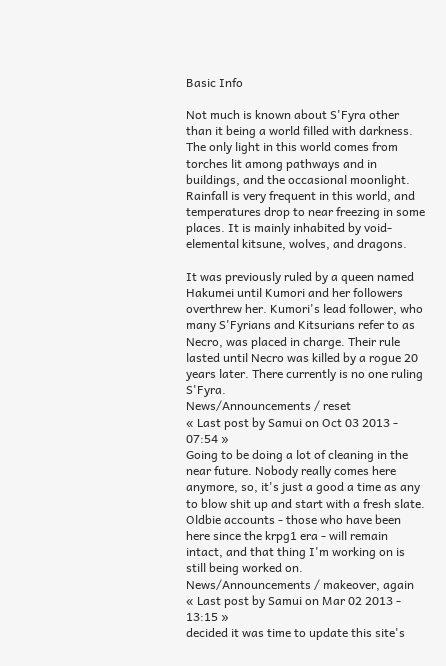Basic Info

Not much is known about S'Fyra other than it being a world filled with darkness. The only light in this world comes from torches lit among pathways and in buildings, and the occasional moonlight. Rainfall is very frequent in this world, and temperatures drop to near freezing in some places. It is mainly inhabited by void-elemental kitsune, wolves, and dragons.

It was previously ruled by a queen named Hakumei until Kumori and her followers overthrew her. Kumori's lead follower, who many S'Fyrians and Kitsurians refer to as Necro, was placed in charge. Their rule lasted until Necro was killed by a rogue 20 years later. There currently is no one ruling S'Fyra.
News/Announcements / reset
« Last post by Samui on Oct 03 2013 - 07:54 »
Going to be doing a lot of cleaning in the near future. Nobody really comes here anymore, so, it's just a good a time as any to blow shit up and start with a fresh slate. Oldbie accounts - those who have been here since the krpg1 era - will remain intact, and that thing I'm working on is still being worked on.
News/Announcements / makeover, again
« Last post by Samui on Mar 02 2013 - 13:15 »
decided it was time to update this site's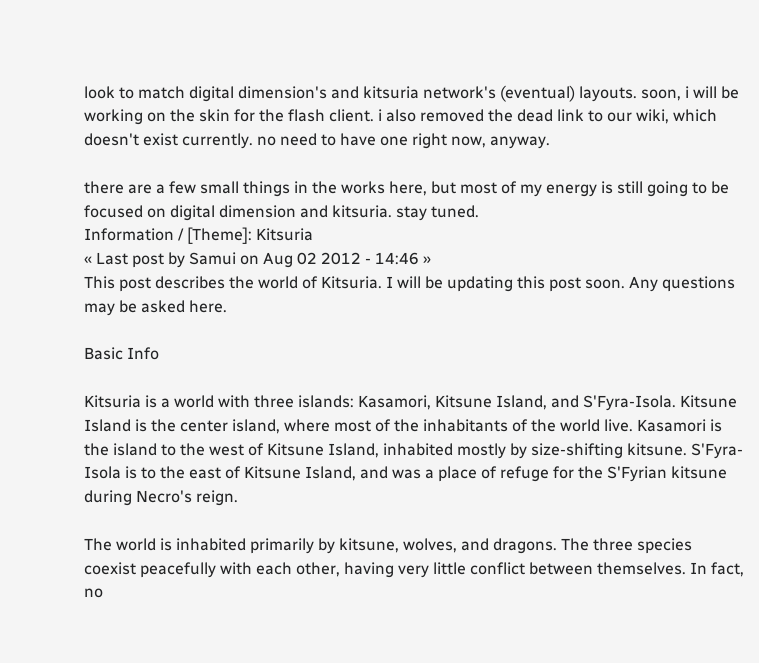look to match digital dimension's and kitsuria network's (eventual) layouts. soon, i will be working on the skin for the flash client. i also removed the dead link to our wiki, which doesn't exist currently. no need to have one right now, anyway.

there are a few small things in the works here, but most of my energy is still going to be focused on digital dimension and kitsuria. stay tuned.
Information / [Theme]: Kitsuria
« Last post by Samui on Aug 02 2012 - 14:46 »
This post describes the world of Kitsuria. I will be updating this post soon. Any questions may be asked here.

Basic Info

Kitsuria is a world with three islands: Kasamori, Kitsune Island, and S'Fyra-Isola. Kitsune Island is the center island, where most of the inhabitants of the world live. Kasamori is the island to the west of Kitsune Island, inhabited mostly by size-shifting kitsune. S'Fyra-Isola is to the east of Kitsune Island, and was a place of refuge for the S'Fyrian kitsune during Necro's reign.

The world is inhabited primarily by kitsune, wolves, and dragons. The three species coexist peacefully with each other, having very little conflict between themselves. In fact, no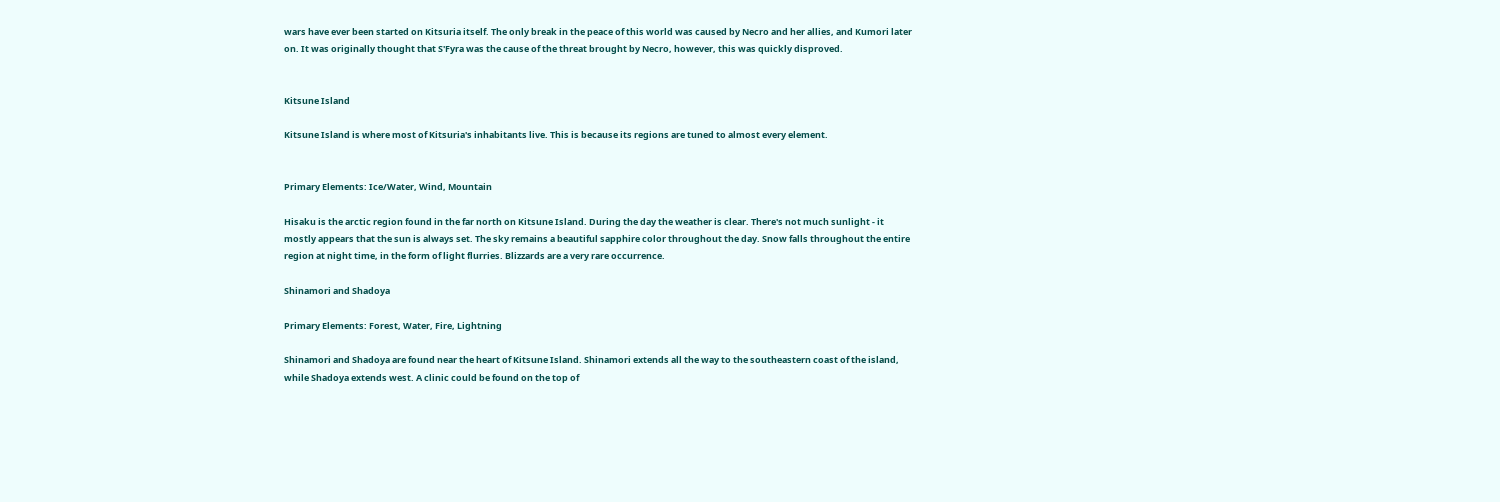wars have ever been started on Kitsuria itself. The only break in the peace of this world was caused by Necro and her allies, and Kumori later on. It was originally thought that S'Fyra was the cause of the threat brought by Necro, however, this was quickly disproved.


Kitsune Island

Kitsune Island is where most of Kitsuria's inhabitants live. This is because its regions are tuned to almost every element.


Primary Elements: Ice/Water, Wind, Mountain

Hisaku is the arctic region found in the far north on Kitsune Island. During the day the weather is clear. There's not much sunlight - it mostly appears that the sun is always set. The sky remains a beautiful sapphire color throughout the day. Snow falls throughout the entire region at night time, in the form of light flurries. Blizzards are a very rare occurrence.

Shinamori and Shadoya

Primary Elements: Forest, Water, Fire, Lightning

Shinamori and Shadoya are found near the heart of Kitsune Island. Shinamori extends all the way to the southeastern coast of the island, while Shadoya extends west. A clinic could be found on the top of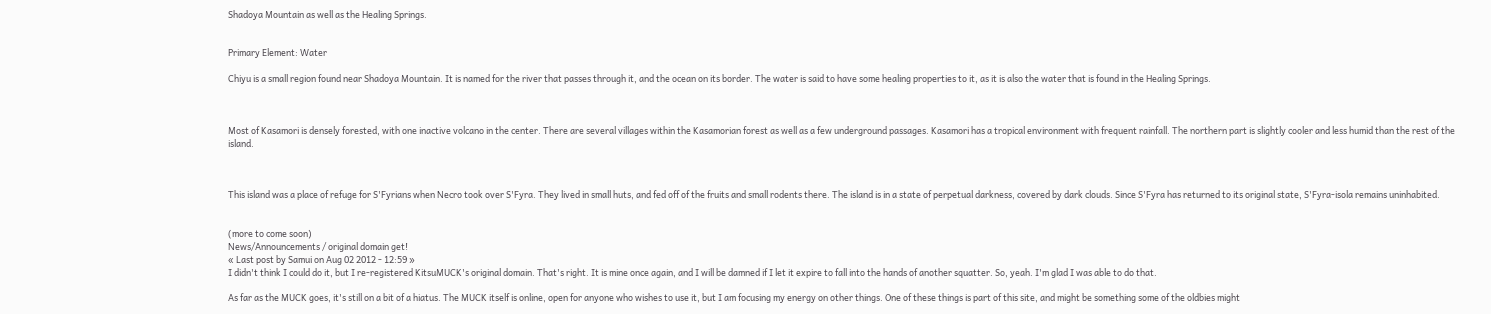Shadoya Mountain as well as the Healing Springs.


Primary Element: Water

Chiyu is a small region found near Shadoya Mountain. It is named for the river that passes through it, and the ocean on its border. The water is said to have some healing properties to it, as it is also the water that is found in the Healing Springs.



Most of Kasamori is densely forested, with one inactive volcano in the center. There are several villages within the Kasamorian forest as well as a few underground passages. Kasamori has a tropical environment with frequent rainfall. The northern part is slightly cooler and less humid than the rest of the island.



This island was a place of refuge for S'Fyrians when Necro took over S'Fyra. They lived in small huts, and fed off of the fruits and small rodents there. The island is in a state of perpetual darkness, covered by dark clouds. Since S'Fyra has returned to its original state, S'Fyra-isola remains uninhabited.


(more to come soon)
News/Announcements / original domain get!
« Last post by Samui on Aug 02 2012 - 12:59 »
I didn't think I could do it, but I re-registered KitsuMUCK's original domain. That's right. It is mine once again, and I will be damned if I let it expire to fall into the hands of another squatter. So, yeah. I'm glad I was able to do that.

As far as the MUCK goes, it's still on a bit of a hiatus. The MUCK itself is online, open for anyone who wishes to use it, but I am focusing my energy on other things. One of these things is part of this site, and might be something some of the oldbies might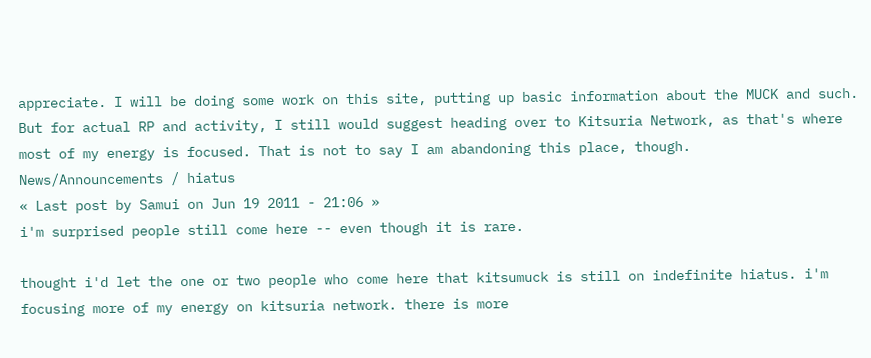appreciate. I will be doing some work on this site, putting up basic information about the MUCK and such. But for actual RP and activity, I still would suggest heading over to Kitsuria Network, as that's where most of my energy is focused. That is not to say I am abandoning this place, though.
News/Announcements / hiatus
« Last post by Samui on Jun 19 2011 - 21:06 »
i'm surprised people still come here -- even though it is rare.

thought i'd let the one or two people who come here that kitsumuck is still on indefinite hiatus. i'm focusing more of my energy on kitsuria network. there is more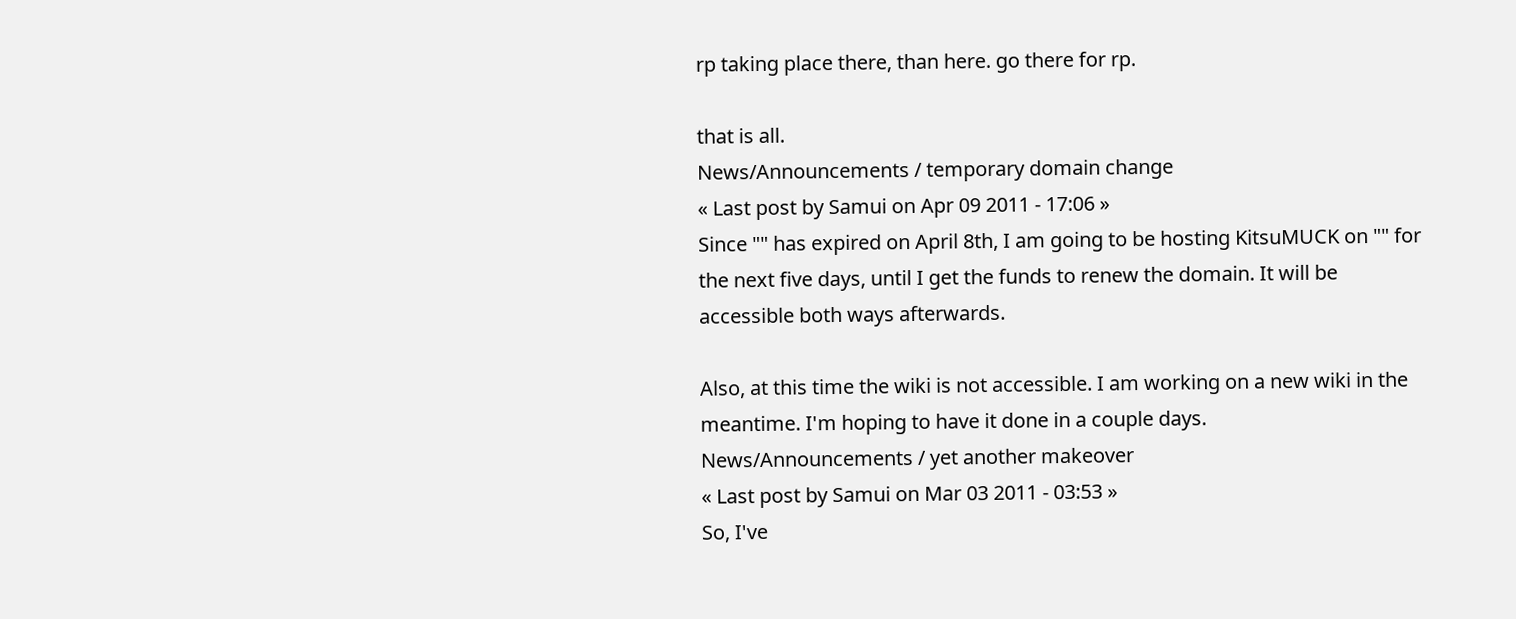rp taking place there, than here. go there for rp.

that is all.
News/Announcements / temporary domain change
« Last post by Samui on Apr 09 2011 - 17:06 »
Since "" has expired on April 8th, I am going to be hosting KitsuMUCK on "" for the next five days, until I get the funds to renew the domain. It will be accessible both ways afterwards.

Also, at this time the wiki is not accessible. I am working on a new wiki in the meantime. I'm hoping to have it done in a couple days.
News/Announcements / yet another makeover
« Last post by Samui on Mar 03 2011 - 03:53 »
So, I've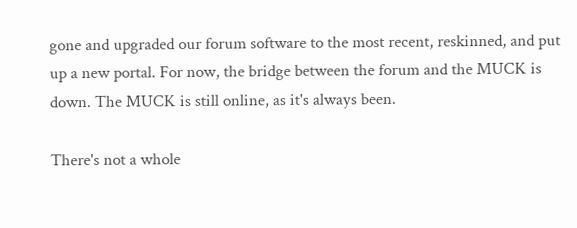gone and upgraded our forum software to the most recent, reskinned, and put up a new portal. For now, the bridge between the forum and the MUCK is down. The MUCK is still online, as it's always been.

There's not a whole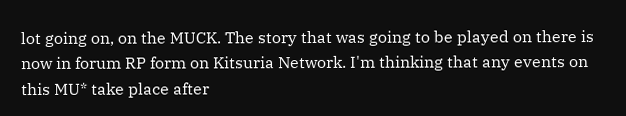lot going on, on the MUCK. The story that was going to be played on there is now in forum RP form on Kitsuria Network. I'm thinking that any events on this MU* take place after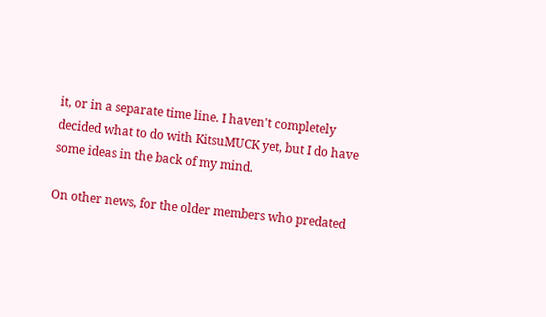it, or in a separate time line. I haven't completely decided what to do with KitsuMUCK yet, but I do have some ideas in the back of my mind.

On other news, for the older members who predated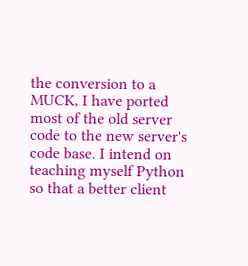the conversion to a MUCK, I have ported most of the old server code to the new server's code base. I intend on teaching myself Python so that a better client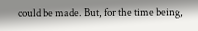could be made. But, for the time being,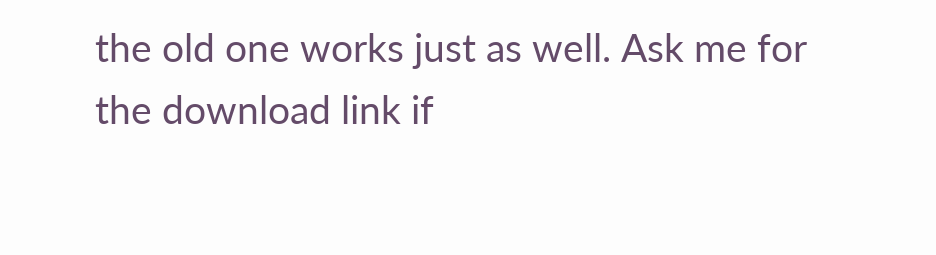the old one works just as well. Ask me for the download link if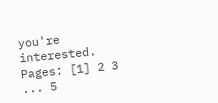you're interested.
Pages: [1] 2 3 ... 5